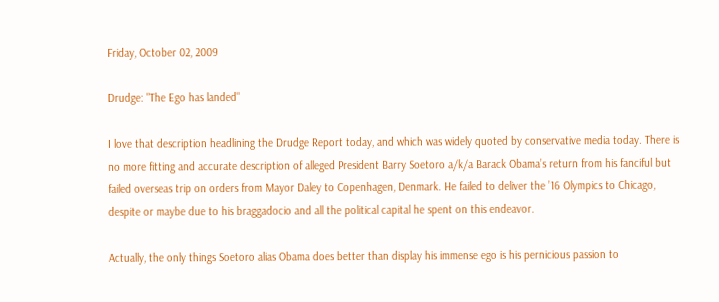Friday, October 02, 2009

Drudge: "The Ego has landed"

I love that description headlining the Drudge Report today, and which was widely quoted by conservative media today. There is no more fitting and accurate description of alleged President Barry Soetoro a/k/a Barack Obama’s return from his fanciful but failed overseas trip on orders from Mayor Daley to Copenhagen, Denmark. He failed to deliver the ’16 Olympics to Chicago, despite or maybe due to his braggadocio and all the political capital he spent on this endeavor.

Actually, the only things Soetoro alias Obama does better than display his immense ego is his pernicious passion to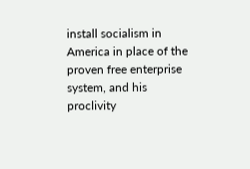install socialism in America in place of the proven free enterprise system, and his proclivity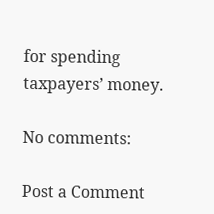for spending taxpayers’ money.

No comments:

Post a Comment